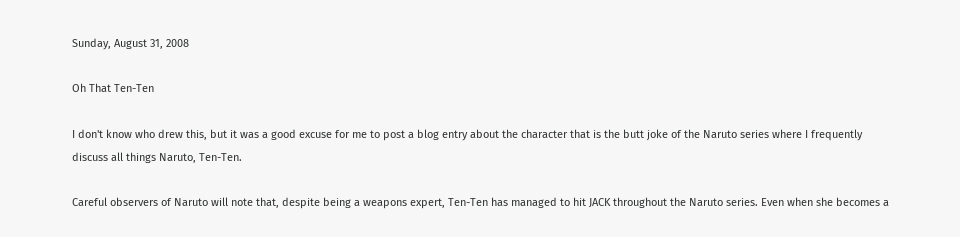Sunday, August 31, 2008

Oh That Ten-Ten

I don't know who drew this, but it was a good excuse for me to post a blog entry about the character that is the butt joke of the Naruto series where I frequently discuss all things Naruto, Ten-Ten.

Careful observers of Naruto will note that, despite being a weapons expert, Ten-Ten has managed to hit JACK throughout the Naruto series. Even when she becomes a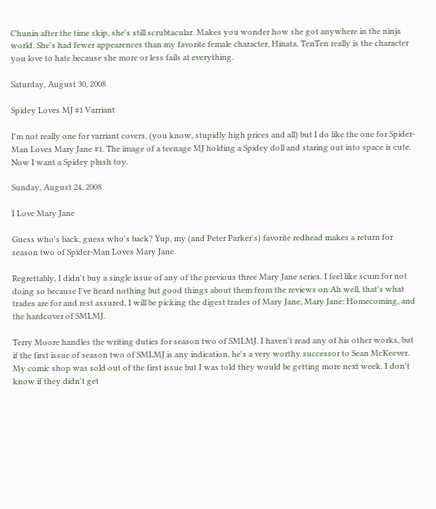Chunin after the time skip, she's still scrubtacular. Makes you wonder how she got anywhere in the ninja world. She's had fewer appearences than my favorite female character, Hinata. TenTen really is the character you love to hate because she more or less fails at everything.

Saturday, August 30, 2008

Spidey Loves MJ #1 Varriant

I'm not really one for varriant covers, (you know, stupidly high prices and all) but I do like the one for Spider-Man Loves Mary Jane #1. The image of a teenage MJ holding a Spidey doll and staring out into space is cute. Now I want a Spidey plush toy.

Sunday, August 24, 2008

I Love Mary Jane

Guess who's back, guess who's back? Yup, my (and Peter Parker's) favorite redhead makes a return for season two of Spider-Man Loves Mary Jane.

Regrettably, I didn't buy a single issue of any of the previous three Mary Jane series. I feel like scum for not doing so because I've heard nothing but good things about them from the reviews on Ah well, that's what trades are for and rest assured, I will be picking the digest trades of Mary Jane, Mary Jane: Homecoming, and the hardcover of SMLMJ.

Terry Moore handles the writing duties for season two of SMLMJ. I haven't read any of his other works, but if the first issue of season two of SMLMJ is any indication, he's a very worthy successor to Sean McKeever. My comic shop was sold out of the first issue but I was told they would be getting more next week. I don't know if they didn't get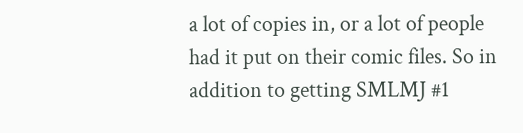a lot of copies in, or a lot of people had it put on their comic files. So in addition to getting SMLMJ #1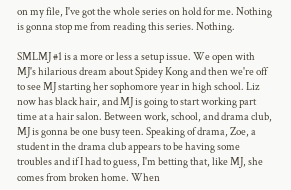on my file, I've got the whole series on hold for me. Nothing is gonna stop me from reading this series. Nothing.

SMLMJ #1 is a more or less a setup issue. We open with MJ's hilarious dream about Spidey Kong and then we're off to see MJ starting her sophomore year in high school. Liz now has black hair, and MJ is going to start working part time at a hair salon. Between work, school, and drama club, MJ is gonna be one busy teen. Speaking of drama, Zoe, a student in the drama club appears to be having some troubles and if I had to guess, I'm betting that, like MJ, she comes from broken home. When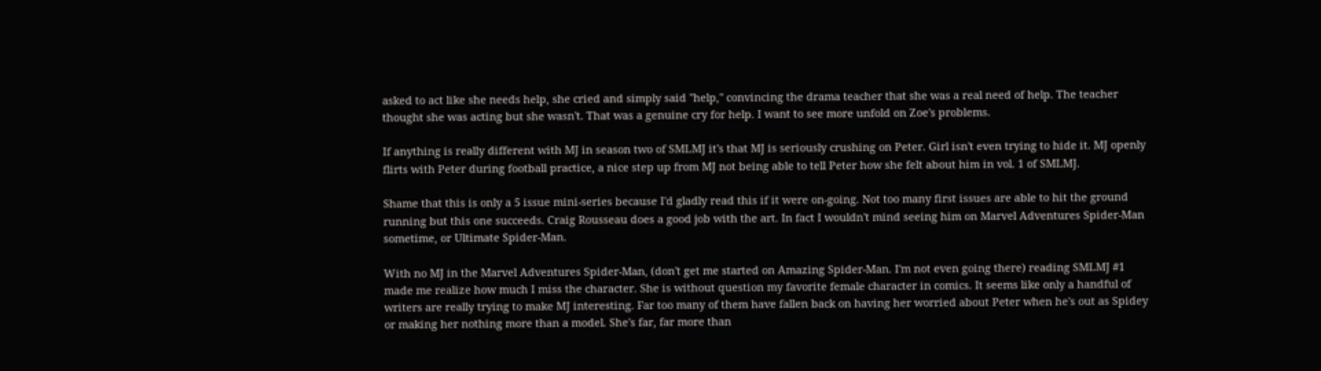asked to act like she needs help, she cried and simply said "help," convincing the drama teacher that she was a real need of help. The teacher thought she was acting but she wasn't. That was a genuine cry for help. I want to see more unfold on Zoe's problems.

If anything is really different with MJ in season two of SMLMJ it's that MJ is seriously crushing on Peter. Girl isn't even trying to hide it. MJ openly flirts with Peter during football practice, a nice step up from MJ not being able to tell Peter how she felt about him in vol. 1 of SMLMJ.

Shame that this is only a 5 issue mini-series because I'd gladly read this if it were on-going. Not too many first issues are able to hit the ground running but this one succeeds. Craig Rousseau does a good job with the art. In fact I wouldn't mind seeing him on Marvel Adventures Spider-Man sometime, or Ultimate Spider-Man.

With no MJ in the Marvel Adventures Spider-Man, (don't get me started on Amazing Spider-Man. I'm not even going there) reading SMLMJ #1 made me realize how much I miss the character. She is without question my favorite female character in comics. It seems like only a handful of writers are really trying to make MJ interesting. Far too many of them have fallen back on having her worried about Peter when he's out as Spidey or making her nothing more than a model. She's far, far more than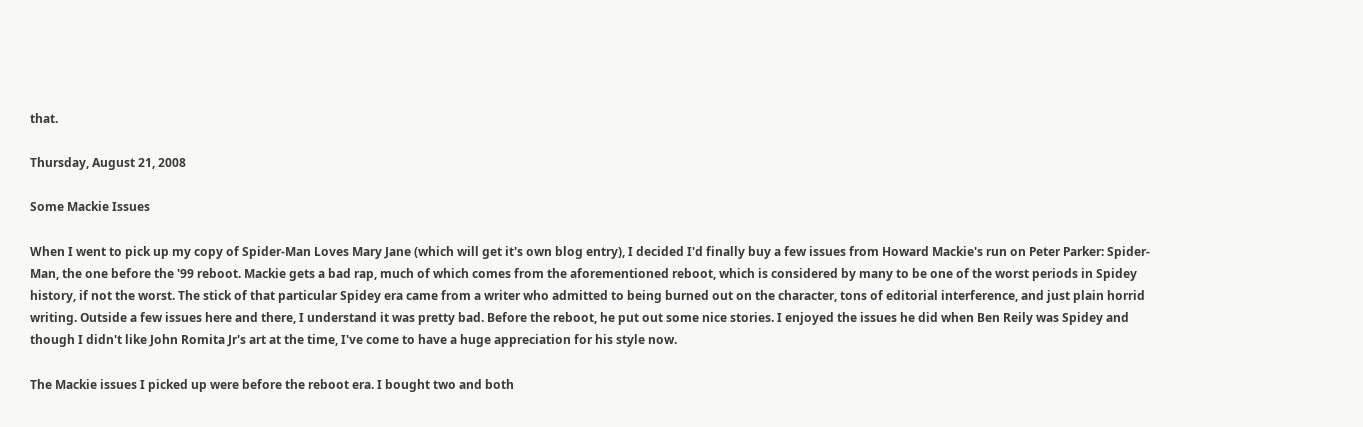that.

Thursday, August 21, 2008

Some Mackie Issues

When I went to pick up my copy of Spider-Man Loves Mary Jane (which will get it's own blog entry), I decided I'd finally buy a few issues from Howard Mackie's run on Peter Parker: Spider-Man, the one before the '99 reboot. Mackie gets a bad rap, much of which comes from the aforementioned reboot, which is considered by many to be one of the worst periods in Spidey history, if not the worst. The stick of that particular Spidey era came from a writer who admitted to being burned out on the character, tons of editorial interference, and just plain horrid writing. Outside a few issues here and there, I understand it was pretty bad. Before the reboot, he put out some nice stories. I enjoyed the issues he did when Ben Reily was Spidey and though I didn't like John Romita Jr's art at the time, I've come to have a huge appreciation for his style now.

The Mackie issues I picked up were before the reboot era. I bought two and both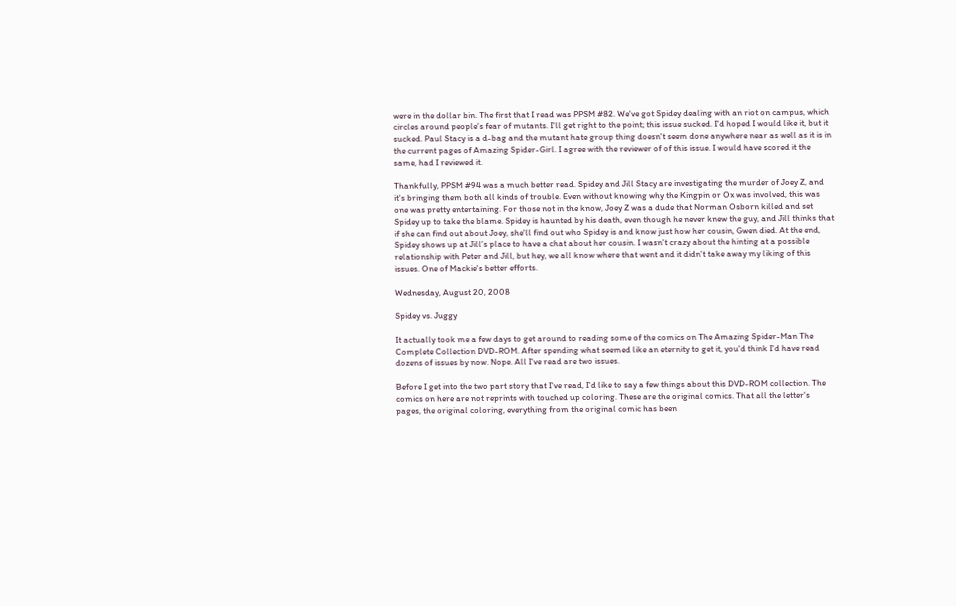were in the dollar bin. The first that I read was PPSM #82. We've got Spidey dealing with an riot on campus, which circles around people's fear of mutants. I'll get right to the point; this issue sucked. I'd hoped I would like it, but it sucked. Paul Stacy is a d-bag and the mutant hate group thing doesn't seem done anywhere near as well as it is in the current pages of Amazing Spider-Girl. I agree with the reviewer of of this issue. I would have scored it the same, had I reviewed it.

Thankfully, PPSM #94 was a much better read. Spidey and Jill Stacy are investigating the murder of Joey Z, and it's bringing them both all kinds of trouble. Even without knowing why the Kingpin or Ox was involved, this was one was pretty entertaining. For those not in the know, Joey Z was a dude that Norman Osborn killed and set Spidey up to take the blame. Spidey is haunted by his death, even though he never knew the guy, and Jill thinks that if she can find out about Joey, she'll find out who Spidey is and know just how her cousin, Gwen died. At the end, Spidey shows up at Jill's place to have a chat about her cousin. I wasn't crazy about the hinting at a possible relationship with Peter and Jill, but hey, we all know where that went and it didn't take away my liking of this issues. One of Mackie's better efforts.

Wednesday, August 20, 2008

Spidey vs. Juggy

It actually took me a few days to get around to reading some of the comics on The Amazing Spider-Man The Complete Collection DVD-ROM. After spending what seemed like an eternity to get it, you'd think I'd have read dozens of issues by now. Nope. All I've read are two issues.

Before I get into the two part story that I've read, I'd like to say a few things about this DVD-ROM collection. The comics on here are not reprints with touched up coloring. These are the original comics. That all the letter's pages, the original coloring, everything from the original comic has been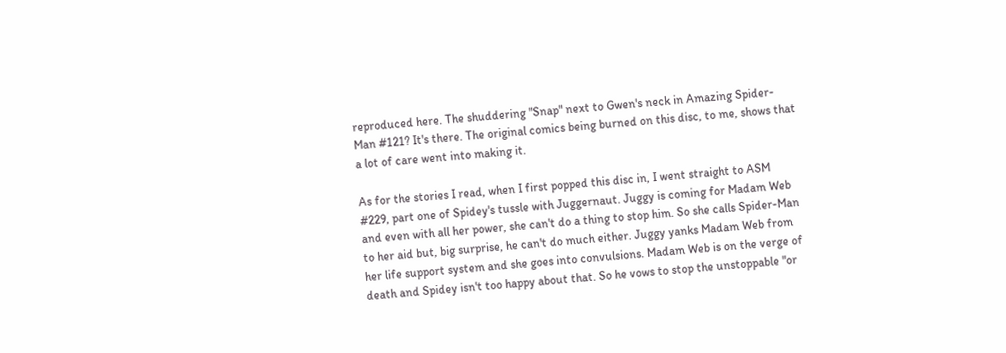reproduced here. The shuddering "Snap" next to Gwen's neck in Amazing Spider-Man #121? It's there. The original comics being burned on this disc, to me, shows that a lot of care went into making it.

As for the stories I read, when I first popped this disc in, I went straight to ASM #229, part one of Spidey's tussle with Juggernaut. Juggy is coming for Madam Web and even with all her power, she can't do a thing to stop him. So she calls Spider-Man to her aid but, big surprise, he can't do much either. Juggy yanks Madam Web from her life support system and she goes into convulsions. Madam Web is on the verge of death and Spidey isn't too happy about that. So he vows to stop the unstoppable "or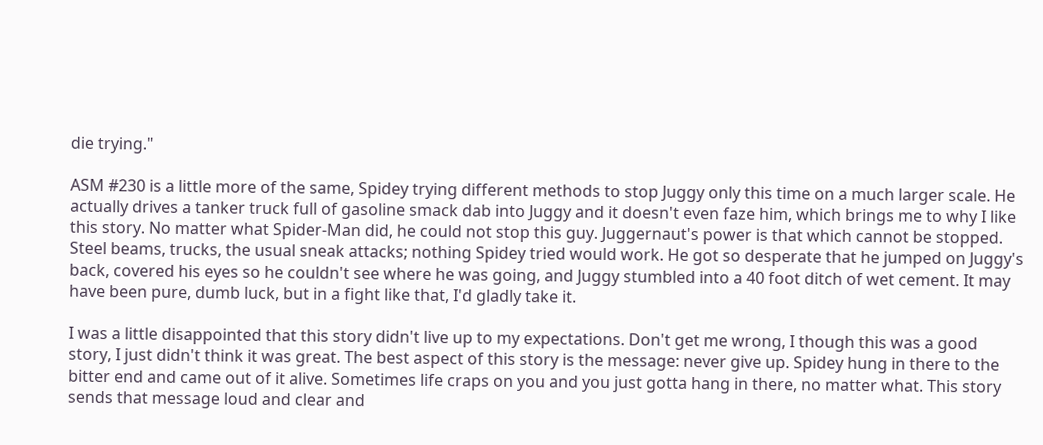die trying."

ASM #230 is a little more of the same, Spidey trying different methods to stop Juggy only this time on a much larger scale. He actually drives a tanker truck full of gasoline smack dab into Juggy and it doesn't even faze him, which brings me to why I like this story. No matter what Spider-Man did, he could not stop this guy. Juggernaut's power is that which cannot be stopped. Steel beams, trucks, the usual sneak attacks; nothing Spidey tried would work. He got so desperate that he jumped on Juggy's back, covered his eyes so he couldn't see where he was going, and Juggy stumbled into a 40 foot ditch of wet cement. It may have been pure, dumb luck, but in a fight like that, I'd gladly take it.

I was a little disappointed that this story didn't live up to my expectations. Don't get me wrong, I though this was a good story, I just didn't think it was great. The best aspect of this story is the message: never give up. Spidey hung in there to the bitter end and came out of it alive. Sometimes life craps on you and you just gotta hang in there, no matter what. This story sends that message loud and clear and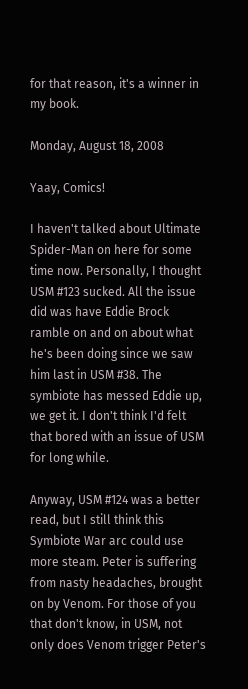for that reason, it's a winner in my book.

Monday, August 18, 2008

Yaay, Comics!

I haven't talked about Ultimate Spider-Man on here for some time now. Personally, I thought USM #123 sucked. All the issue did was have Eddie Brock ramble on and on about what he's been doing since we saw him last in USM #38. The symbiote has messed Eddie up, we get it. I don't think I'd felt that bored with an issue of USM for long while.

Anyway, USM #124 was a better read, but I still think this Symbiote War arc could use more steam. Peter is suffering from nasty headaches, brought on by Venom. For those of you that don't know, in USM, not only does Venom trigger Peter's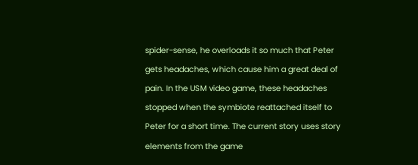spider-sense, he overloads it so much that Peter gets headaches, which cause him a great deal of pain. In the USM video game, these headaches stopped when the symbiote reattached itself to Peter for a short time. The current story uses story elements from the game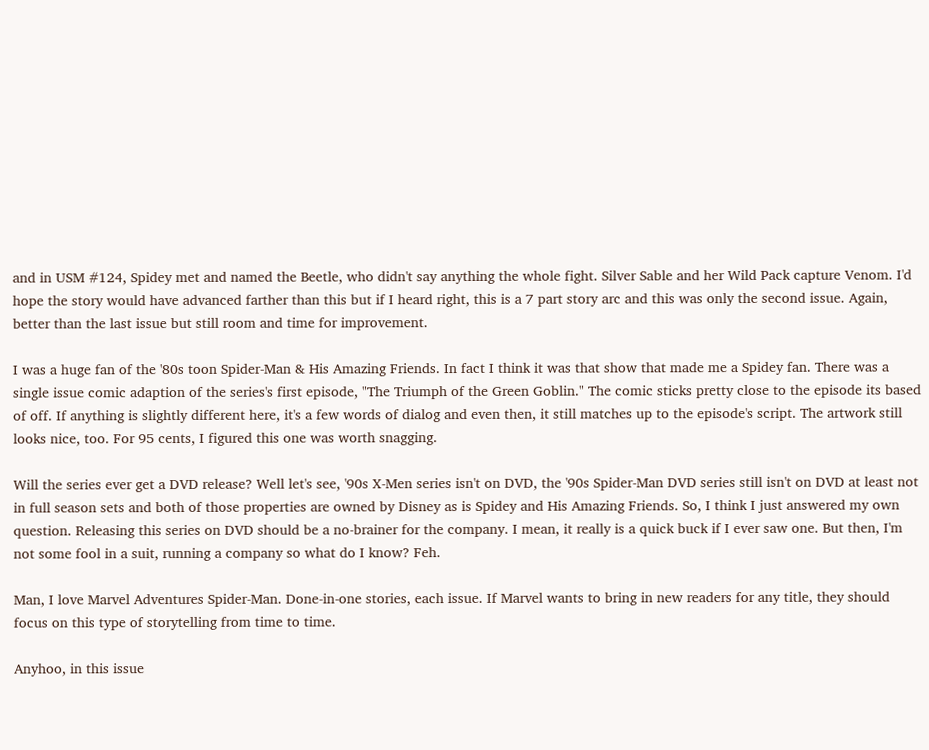and in USM #124, Spidey met and named the Beetle, who didn't say anything the whole fight. Silver Sable and her Wild Pack capture Venom. I'd hope the story would have advanced farther than this but if I heard right, this is a 7 part story arc and this was only the second issue. Again, better than the last issue but still room and time for improvement.

I was a huge fan of the '80s toon Spider-Man & His Amazing Friends. In fact I think it was that show that made me a Spidey fan. There was a single issue comic adaption of the series's first episode, "The Triumph of the Green Goblin." The comic sticks pretty close to the episode its based of off. If anything is slightly different here, it's a few words of dialog and even then, it still matches up to the episode's script. The artwork still looks nice, too. For 95 cents, I figured this one was worth snagging.

Will the series ever get a DVD release? Well let's see, '90s X-Men series isn't on DVD, the '90s Spider-Man DVD series still isn't on DVD at least not in full season sets and both of those properties are owned by Disney as is Spidey and His Amazing Friends. So, I think I just answered my own question. Releasing this series on DVD should be a no-brainer for the company. I mean, it really is a quick buck if I ever saw one. But then, I'm not some fool in a suit, running a company so what do I know? Feh.

Man, I love Marvel Adventures Spider-Man. Done-in-one stories, each issue. If Marvel wants to bring in new readers for any title, they should focus on this type of storytelling from time to time.

Anyhoo, in this issue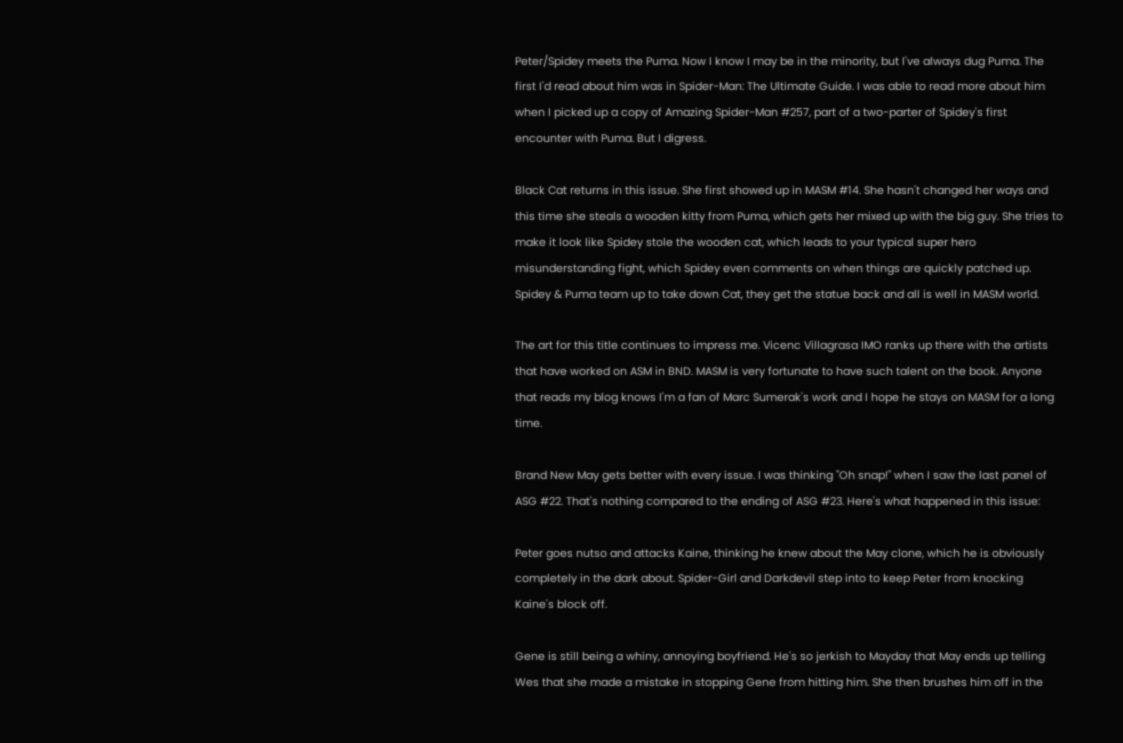Peter/Spidey meets the Puma. Now I know I may be in the minority, but I've always dug Puma. The first I'd read about him was in Spider-Man: The Ultimate Guide. I was able to read more about him when I picked up a copy of Amazing Spider-Man #257, part of a two-parter of Spidey's first encounter with Puma. But I digress.

Black Cat returns in this issue. She first showed up in MASM #14. She hasn't changed her ways and this time she steals a wooden kitty from Puma, which gets her mixed up with the big guy. She tries to make it look like Spidey stole the wooden cat, which leads to your typical super hero misunderstanding fight, which Spidey even comments on when things are quickly patched up. Spidey & Puma team up to take down Cat, they get the statue back and all is well in MASM world.

The art for this title continues to impress me. Vicenc Villagrasa IMO ranks up there with the artists that have worked on ASM in BND. MASM is very fortunate to have such talent on the book. Anyone that reads my blog knows I'm a fan of Marc Sumerak's work and I hope he stays on MASM for a long time.

Brand New May gets better with every issue. I was thinking "Oh snap!" when I saw the last panel of ASG #22. That's nothing compared to the ending of ASG #23. Here's what happened in this issue:

Peter goes nutso and attacks Kaine, thinking he knew about the May clone, which he is obviously completely in the dark about. Spider-Girl and Darkdevil step into to keep Peter from knocking Kaine's block off.

Gene is still being a whiny, annoying boyfriend. He's so jerkish to Mayday that May ends up telling Wes that she made a mistake in stopping Gene from hitting him. She then brushes him off in the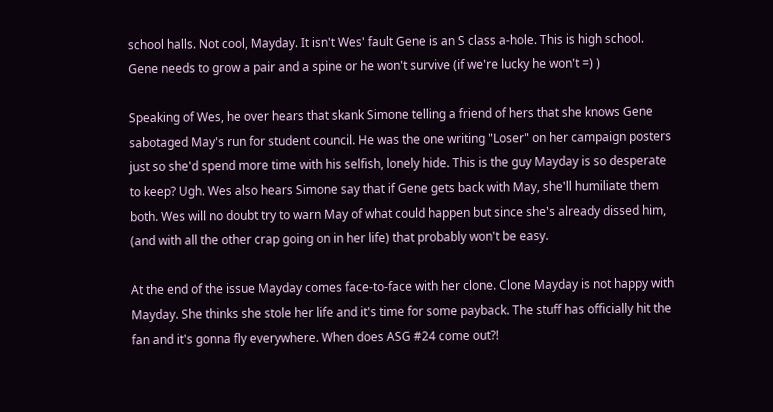school halls. Not cool, Mayday. It isn't Wes' fault Gene is an S class a-hole. This is high school. Gene needs to grow a pair and a spine or he won't survive (if we're lucky he won't =) )

Speaking of Wes, he over hears that skank Simone telling a friend of hers that she knows Gene sabotaged May's run for student council. He was the one writing "Loser" on her campaign posters just so she'd spend more time with his selfish, lonely hide. This is the guy Mayday is so desperate to keep? Ugh. Wes also hears Simone say that if Gene gets back with May, she'll humiliate them both. Wes will no doubt try to warn May of what could happen but since she's already dissed him, (and with all the other crap going on in her life) that probably won't be easy.

At the end of the issue Mayday comes face-to-face with her clone. Clone Mayday is not happy with Mayday. She thinks she stole her life and it's time for some payback. The stuff has officially hit the fan and it's gonna fly everywhere. When does ASG #24 come out?!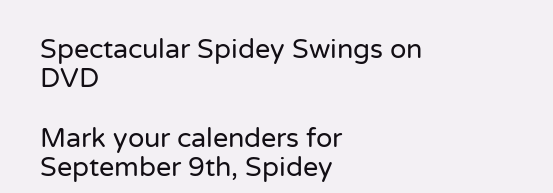Spectacular Spidey Swings on DVD

Mark your calenders for September 9th, Spidey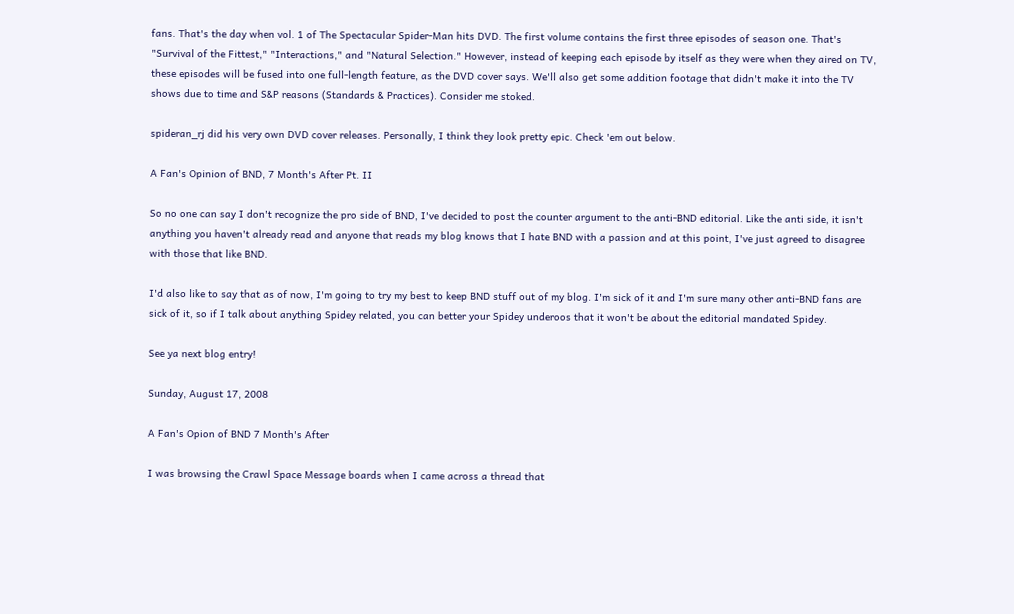fans. That's the day when vol. 1 of The Spectacular Spider-Man hits DVD. The first volume contains the first three episodes of season one. That's "Survival of the Fittest," "Interactions," and "Natural Selection." However, instead of keeping each episode by itself as they were when they aired on TV, these episodes will be fused into one full-length feature, as the DVD cover says. We'll also get some addition footage that didn't make it into the TV shows due to time and S&P reasons (Standards & Practices). Consider me stoked.

spideran_rj did his very own DVD cover releases. Personally, I think they look pretty epic. Check 'em out below.

A Fan's Opinion of BND, 7 Month's After Pt. II

So no one can say I don't recognize the pro side of BND, I've decided to post the counter argument to the anti-BND editorial. Like the anti side, it isn't anything you haven't already read and anyone that reads my blog knows that I hate BND with a passion and at this point, I've just agreed to disagree with those that like BND.

I'd also like to say that as of now, I'm going to try my best to keep BND stuff out of my blog. I'm sick of it and I'm sure many other anti-BND fans are sick of it, so if I talk about anything Spidey related, you can better your Spidey underoos that it won't be about the editorial mandated Spidey.

See ya next blog entry!

Sunday, August 17, 2008

A Fan's Opion of BND 7 Month's After

I was browsing the Crawl Space Message boards when I came across a thread that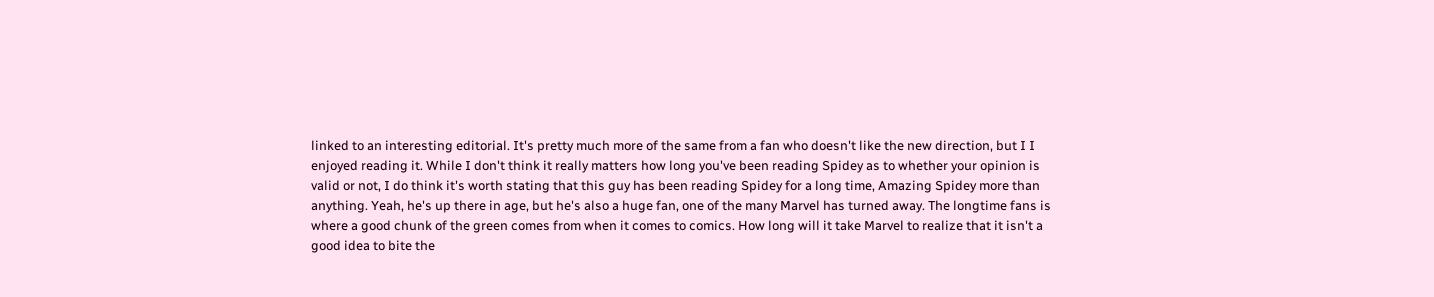linked to an interesting editorial. It's pretty much more of the same from a fan who doesn't like the new direction, but I I enjoyed reading it. While I don't think it really matters how long you've been reading Spidey as to whether your opinion is valid or not, I do think it's worth stating that this guy has been reading Spidey for a long time, Amazing Spidey more than anything. Yeah, he's up there in age, but he's also a huge fan, one of the many Marvel has turned away. The longtime fans is where a good chunk of the green comes from when it comes to comics. How long will it take Marvel to realize that it isn't a good idea to bite the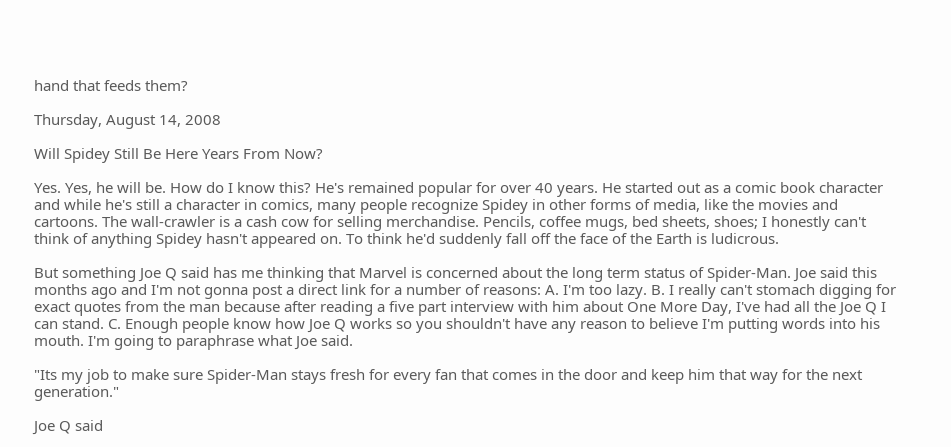hand that feeds them?

Thursday, August 14, 2008

Will Spidey Still Be Here Years From Now?

Yes. Yes, he will be. How do I know this? He's remained popular for over 40 years. He started out as a comic book character and while he's still a character in comics, many people recognize Spidey in other forms of media, like the movies and cartoons. The wall-crawler is a cash cow for selling merchandise. Pencils, coffee mugs, bed sheets, shoes; I honestly can't think of anything Spidey hasn't appeared on. To think he'd suddenly fall off the face of the Earth is ludicrous.

But something Joe Q said has me thinking that Marvel is concerned about the long term status of Spider-Man. Joe said this months ago and I'm not gonna post a direct link for a number of reasons: A. I'm too lazy. B. I really can't stomach digging for exact quotes from the man because after reading a five part interview with him about One More Day, I've had all the Joe Q I can stand. C. Enough people know how Joe Q works so you shouldn't have any reason to believe I'm putting words into his mouth. I'm going to paraphrase what Joe said.

"Its my job to make sure Spider-Man stays fresh for every fan that comes in the door and keep him that way for the next generation."

Joe Q said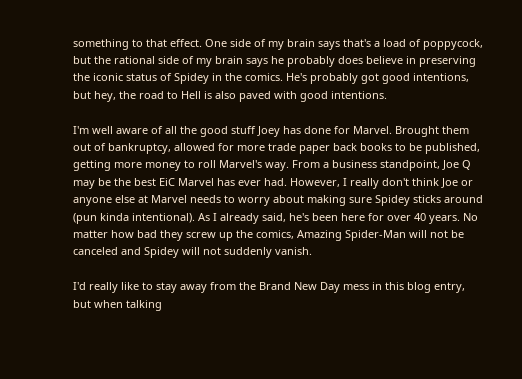something to that effect. One side of my brain says that's a load of poppycock, but the rational side of my brain says he probably does believe in preserving the iconic status of Spidey in the comics. He's probably got good intentions, but hey, the road to Hell is also paved with good intentions.

I'm well aware of all the good stuff Joey has done for Marvel. Brought them out of bankruptcy, allowed for more trade paper back books to be published, getting more money to roll Marvel's way. From a business standpoint, Joe Q may be the best EiC Marvel has ever had. However, I really don't think Joe or anyone else at Marvel needs to worry about making sure Spidey sticks around (pun kinda intentional). As I already said, he's been here for over 40 years. No matter how bad they screw up the comics, Amazing Spider-Man will not be canceled and Spidey will not suddenly vanish.

I'd really like to stay away from the Brand New Day mess in this blog entry, but when talking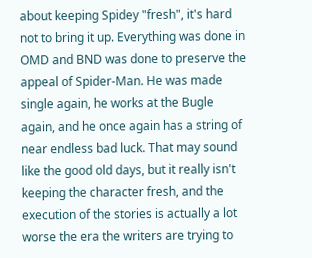about keeping Spidey "fresh", it's hard not to bring it up. Everything was done in OMD and BND was done to preserve the appeal of Spider-Man. He was made single again, he works at the Bugle again, and he once again has a string of near endless bad luck. That may sound like the good old days, but it really isn't keeping the character fresh, and the execution of the stories is actually a lot worse the era the writers are trying to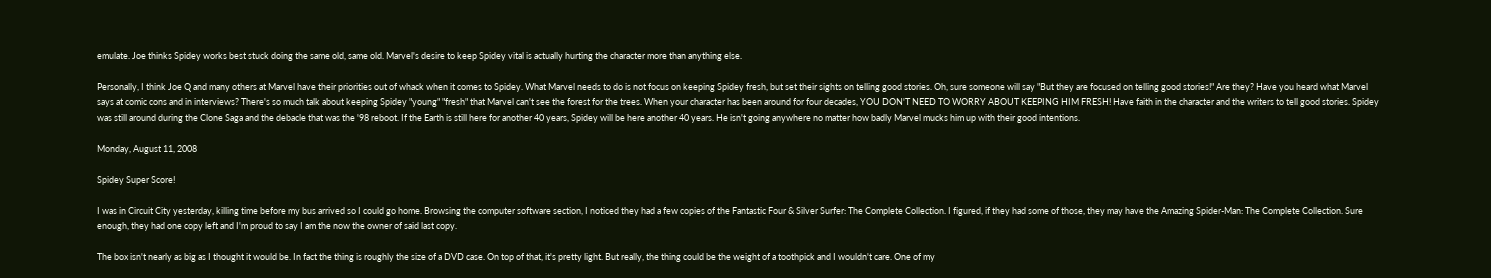emulate. Joe thinks Spidey works best stuck doing the same old, same old. Marvel's desire to keep Spidey vital is actually hurting the character more than anything else.

Personally, I think Joe Q and many others at Marvel have their priorities out of whack when it comes to Spidey. What Marvel needs to do is not focus on keeping Spidey fresh, but set their sights on telling good stories. Oh, sure someone will say "But they are focused on telling good stories!" Are they? Have you heard what Marvel says at comic cons and in interviews? There's so much talk about keeping Spidey "young" "fresh" that Marvel can't see the forest for the trees. When your character has been around for four decades, YOU DON'T NEED TO WORRY ABOUT KEEPING HIM FRESH! Have faith in the character and the writers to tell good stories. Spidey was still around during the Clone Saga and the debacle that was the '98 reboot. If the Earth is still here for another 40 years, Spidey will be here another 40 years. He isn't going anywhere no matter how badly Marvel mucks him up with their good intentions.

Monday, August 11, 2008

Spidey Super Score!

I was in Circuit City yesterday, killing time before my bus arrived so I could go home. Browsing the computer software section, I noticed they had a few copies of the Fantastic Four & Silver Surfer: The Complete Collection. I figured, if they had some of those, they may have the Amazing Spider-Man: The Complete Collection. Sure enough, they had one copy left and I'm proud to say I am the now the owner of said last copy.

The box isn't nearly as big as I thought it would be. In fact the thing is roughly the size of a DVD case. On top of that, it's pretty light. But really, the thing could be the weight of a toothpick and I wouldn't care. One of my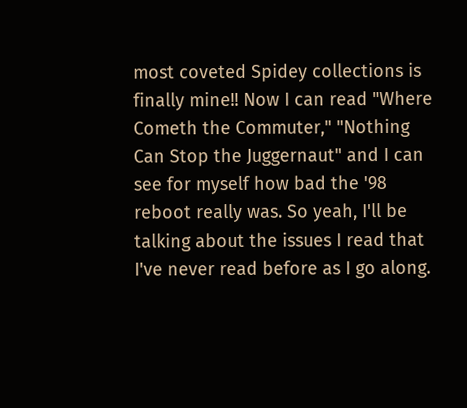most coveted Spidey collections is finally mine!! Now I can read "Where Cometh the Commuter," "Nothing Can Stop the Juggernaut" and I can see for myself how bad the '98 reboot really was. So yeah, I'll be talking about the issues I read that I've never read before as I go along.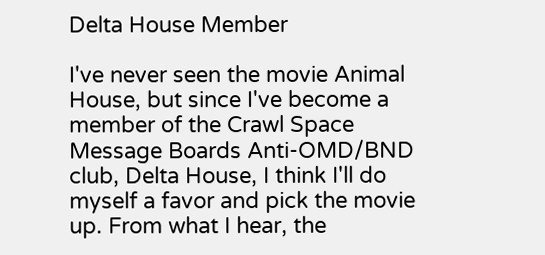Delta House Member

I've never seen the movie Animal House, but since I've become a member of the Crawl Space Message Boards Anti-OMD/BND club, Delta House, I think I'll do myself a favor and pick the movie up. From what I hear, the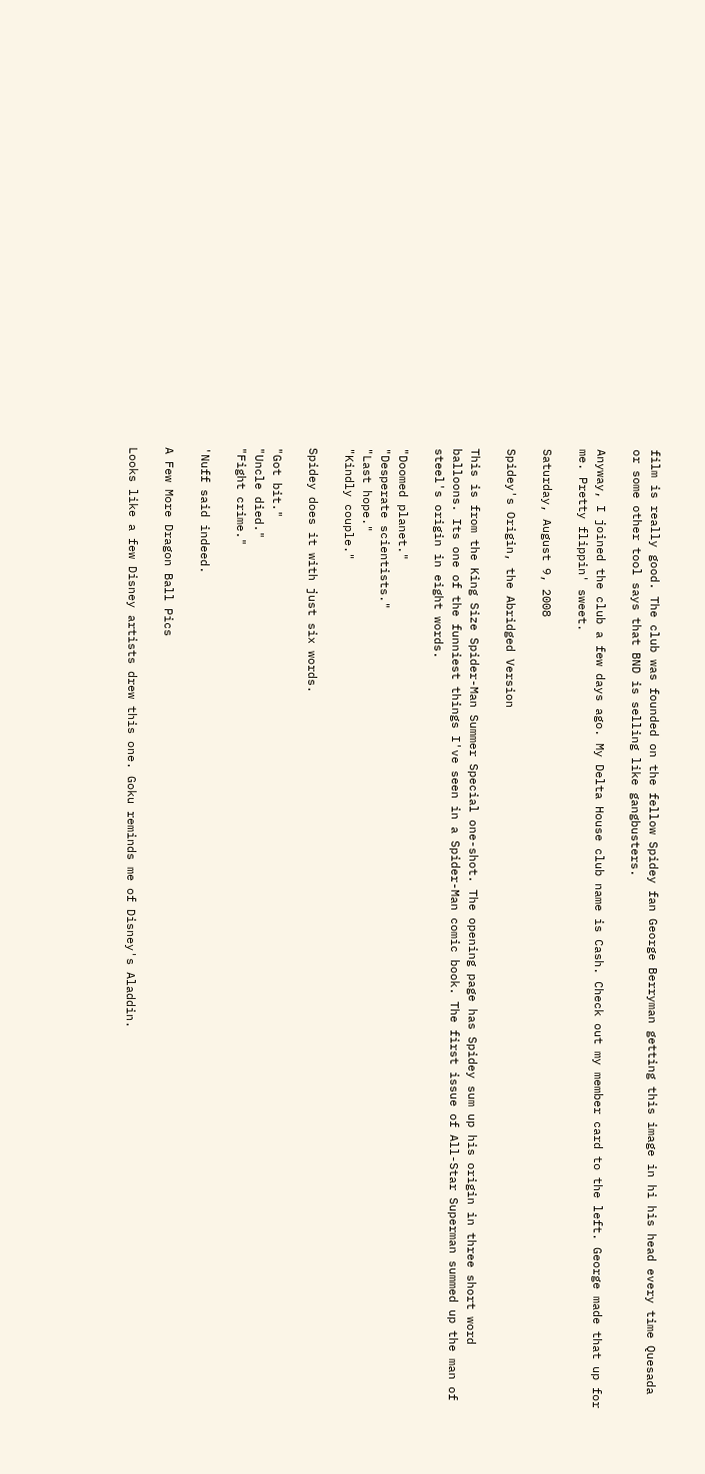film is really good. The club was founded on the fellow Spidey fan George Berryman getting this image in hi his head every time Quesada or some other tool says that BND is selling like gangbusters.

Anyway, I joined the club a few days ago. My Delta House club name is Cash. Check out my member card to the left. George made that up for me. Pretty flippin' sweet.

Saturday, August 9, 2008

Spidey's Origin, the Abridged Version

This is from the King Size Spider-Man Summer Special one-shot. The opening page has Spidey sum up his origin in three short word balloons. Its one of the funniest things I've seen in a Spider-Man comic book. The first issue of All-Star Superman summed up the man of steel's origin in eight words.

"Doomed planet."
"Desperate scientists."
"Last hope."
"Kindly couple."

Spidey does it with just six words.

"Got bit."
"Uncle died."
"Fight crime."

'Nuff said indeed.

A Few More Dragon Ball Pics

Looks like a few Disney artists drew this one. Goku reminds me of Disney's Aladdin.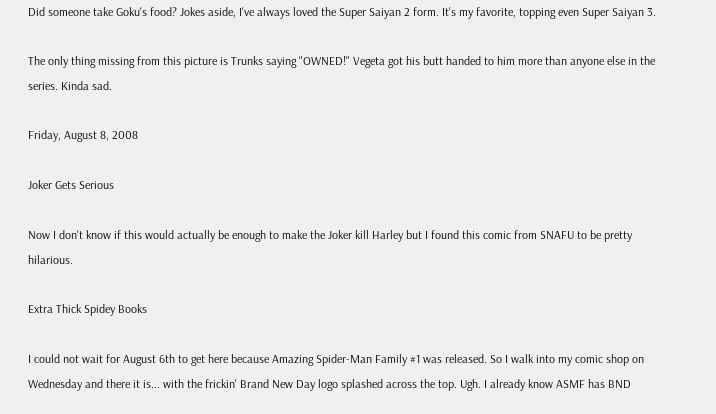Did someone take Goku's food? Jokes aside, I've always loved the Super Saiyan 2 form. It's my favorite, topping even Super Saiyan 3.

The only thing missing from this picture is Trunks saying "OWNED!" Vegeta got his butt handed to him more than anyone else in the series. Kinda sad.

Friday, August 8, 2008

Joker Gets Serious

Now I don't know if this would actually be enough to make the Joker kill Harley but I found this comic from SNAFU to be pretty hilarious.

Extra Thick Spidey Books

I could not wait for August 6th to get here because Amazing Spider-Man Family #1 was released. So I walk into my comic shop on Wednesday and there it is... with the frickin' Brand New Day logo splashed across the top. Ugh. I already know ASMF has BND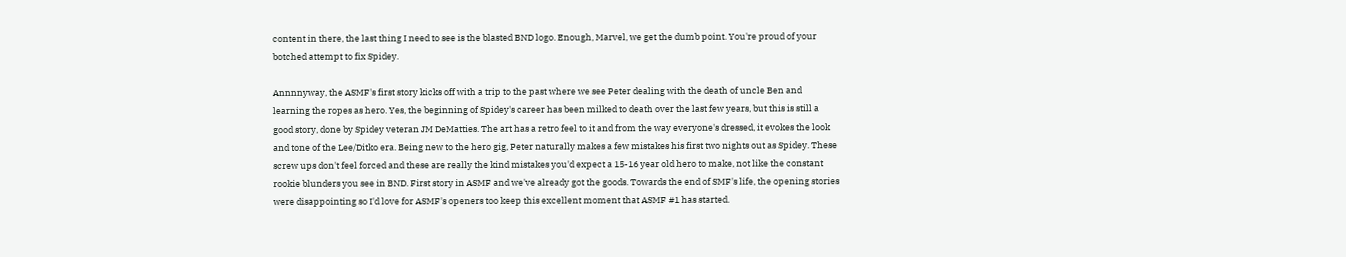content in there, the last thing I need to see is the blasted BND logo. Enough, Marvel, we get the dumb point. You're proud of your botched attempt to fix Spidey.

Annnnyway, the ASMF's first story kicks off with a trip to the past where we see Peter dealing with the death of uncle Ben and learning the ropes as hero. Yes, the beginning of Spidey's career has been milked to death over the last few years, but this is still a good story, done by Spidey veteran JM DeMatties. The art has a retro feel to it and from the way everyone's dressed, it evokes the look and tone of the Lee/Ditko era. Being new to the hero gig, Peter naturally makes a few mistakes his first two nights out as Spidey. These screw ups don't feel forced and these are really the kind mistakes you'd expect a 15-16 year old hero to make, not like the constant rookie blunders you see in BND. First story in ASMF and we've already got the goods. Towards the end of SMF's life, the opening stories were disappointing so I'd love for ASMF's openers too keep this excellent moment that ASMF #1 has started.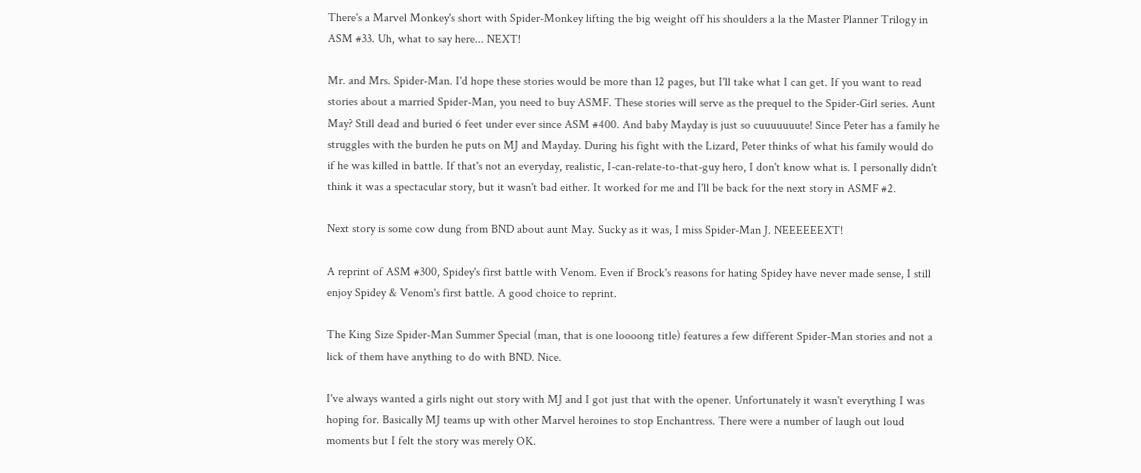There's a Marvel Monkey's short with Spider-Monkey lifting the big weight off his shoulders a la the Master Planner Trilogy in ASM #33. Uh, what to say here... NEXT!

Mr. and Mrs. Spider-Man. I'd hope these stories would be more than 12 pages, but I'll take what I can get. If you want to read stories about a married Spider-Man, you need to buy ASMF. These stories will serve as the prequel to the Spider-Girl series. Aunt May? Still dead and buried 6 feet under ever since ASM #400. And baby Mayday is just so cuuuuuuute! Since Peter has a family he struggles with the burden he puts on MJ and Mayday. During his fight with the Lizard, Peter thinks of what his family would do if he was killed in battle. If that's not an everyday, realistic, I-can-relate-to-that-guy hero, I don't know what is. I personally didn't think it was a spectacular story, but it wasn't bad either. It worked for me and I'll be back for the next story in ASMF #2.

Next story is some cow dung from BND about aunt May. Sucky as it was, I miss Spider-Man J. NEEEEEEXT!

A reprint of ASM #300, Spidey's first battle with Venom. Even if Brock's reasons for hating Spidey have never made sense, I still enjoy Spidey & Venom's first battle. A good choice to reprint.

The King Size Spider-Man Summer Special (man, that is one loooong title) features a few different Spider-Man stories and not a lick of them have anything to do with BND. Nice.

I've always wanted a girls night out story with MJ and I got just that with the opener. Unfortunately it wasn't everything I was hoping for. Basically MJ teams up with other Marvel heroines to stop Enchantress. There were a number of laugh out loud moments but I felt the story was merely OK.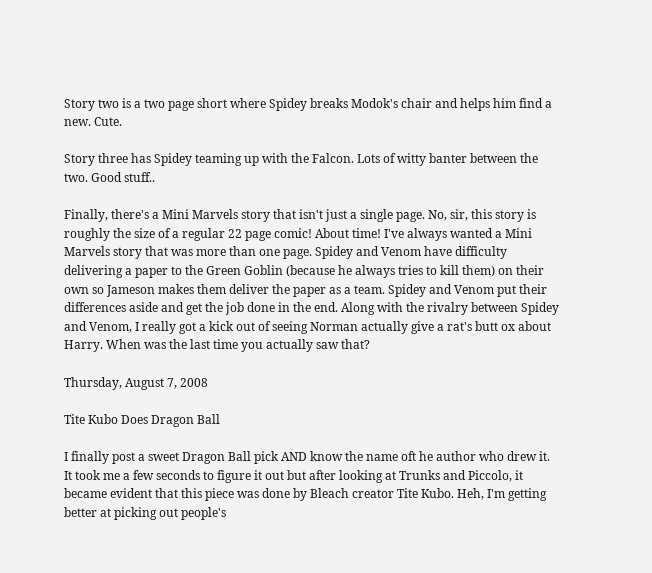Story two is a two page short where Spidey breaks Modok's chair and helps him find a new. Cute.

Story three has Spidey teaming up with the Falcon. Lots of witty banter between the two. Good stuff..

Finally, there's a Mini Marvels story that isn't just a single page. No, sir, this story is roughly the size of a regular 22 page comic! About time! I've always wanted a Mini Marvels story that was more than one page. Spidey and Venom have difficulty delivering a paper to the Green Goblin (because he always tries to kill them) on their own so Jameson makes them deliver the paper as a team. Spidey and Venom put their differences aside and get the job done in the end. Along with the rivalry between Spidey and Venom, I really got a kick out of seeing Norman actually give a rat's butt ox about Harry. When was the last time you actually saw that?

Thursday, August 7, 2008

Tite Kubo Does Dragon Ball

I finally post a sweet Dragon Ball pick AND know the name oft he author who drew it. It took me a few seconds to figure it out but after looking at Trunks and Piccolo, it became evident that this piece was done by Bleach creator Tite Kubo. Heh, I'm getting better at picking out people's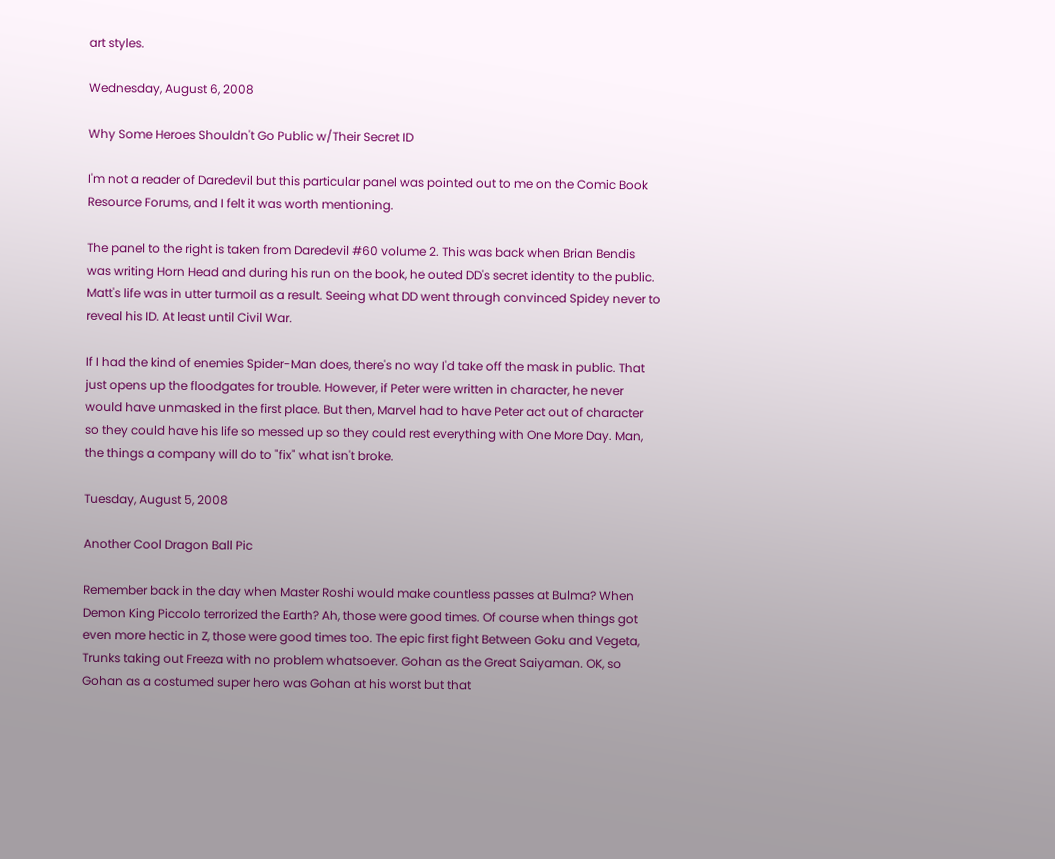art styles.

Wednesday, August 6, 2008

Why Some Heroes Shouldn't Go Public w/Their Secret ID

I'm not a reader of Daredevil but this particular panel was pointed out to me on the Comic Book Resource Forums, and I felt it was worth mentioning.

The panel to the right is taken from Daredevil #60 volume 2. This was back when Brian Bendis was writing Horn Head and during his run on the book, he outed DD's secret identity to the public. Matt's life was in utter turmoil as a result. Seeing what DD went through convinced Spidey never to reveal his ID. At least until Civil War.

If I had the kind of enemies Spider-Man does, there's no way I'd take off the mask in public. That just opens up the floodgates for trouble. However, if Peter were written in character, he never would have unmasked in the first place. But then, Marvel had to have Peter act out of character so they could have his life so messed up so they could rest everything with One More Day. Man, the things a company will do to "fix" what isn't broke.

Tuesday, August 5, 2008

Another Cool Dragon Ball Pic

Remember back in the day when Master Roshi would make countless passes at Bulma? When Demon King Piccolo terrorized the Earth? Ah, those were good times. Of course when things got even more hectic in Z, those were good times too. The epic first fight Between Goku and Vegeta, Trunks taking out Freeza with no problem whatsoever. Gohan as the Great Saiyaman. OK, so Gohan as a costumed super hero was Gohan at his worst but that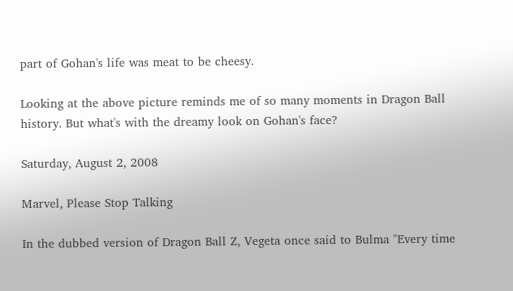part of Gohan's life was meat to be cheesy.

Looking at the above picture reminds me of so many moments in Dragon Ball history. But what's with the dreamy look on Gohan's face?

Saturday, August 2, 2008

Marvel, Please Stop Talking

In the dubbed version of Dragon Ball Z, Vegeta once said to Bulma "Every time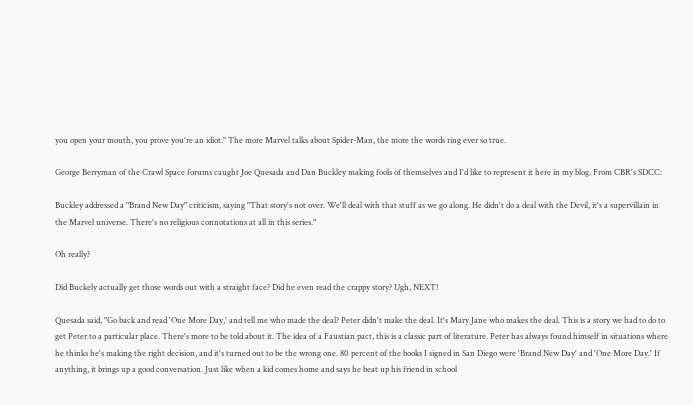you open your mouth, you prove you're an idiot." The more Marvel talks about Spider-Man, the more the words ring ever so true.

George Berryman of the Crawl Space forums caught Joe Quesada and Dan Buckley making fools of themselves and I'd like to represent it here in my blog. From CBR's SDCC:

Buckley addressed a "Brand New Day" criticism, saying "That story's not over. We'll deal with that stuff as we go along. He didn't do a deal with the Devil, it's a supervillain in the Marvel universe. There's no religious connotations at all in this series."

Oh really?

Did Buckely actually get those words out with a straight face? Did he even read the crappy story? Ugh, NEXT!

Quesada said, "Go back and read 'One More Day,' and tell me who made the deal? Peter didn't make the deal. It's Mary Jane who makes the deal. This is a story we had to do to get Peter to a particular place. There's more to be told about it. The idea of a Faustian pact, this is a classic part of literature. Peter has always found himself in situations where he thinks he's making the right decision, and it's turned out to be the wrong one. 80 percent of the books I signed in San Diego were 'Brand New Day' and 'One More Day.' If anything, it brings up a good conversation. Just like when a kid comes home and says he beat up his friend in school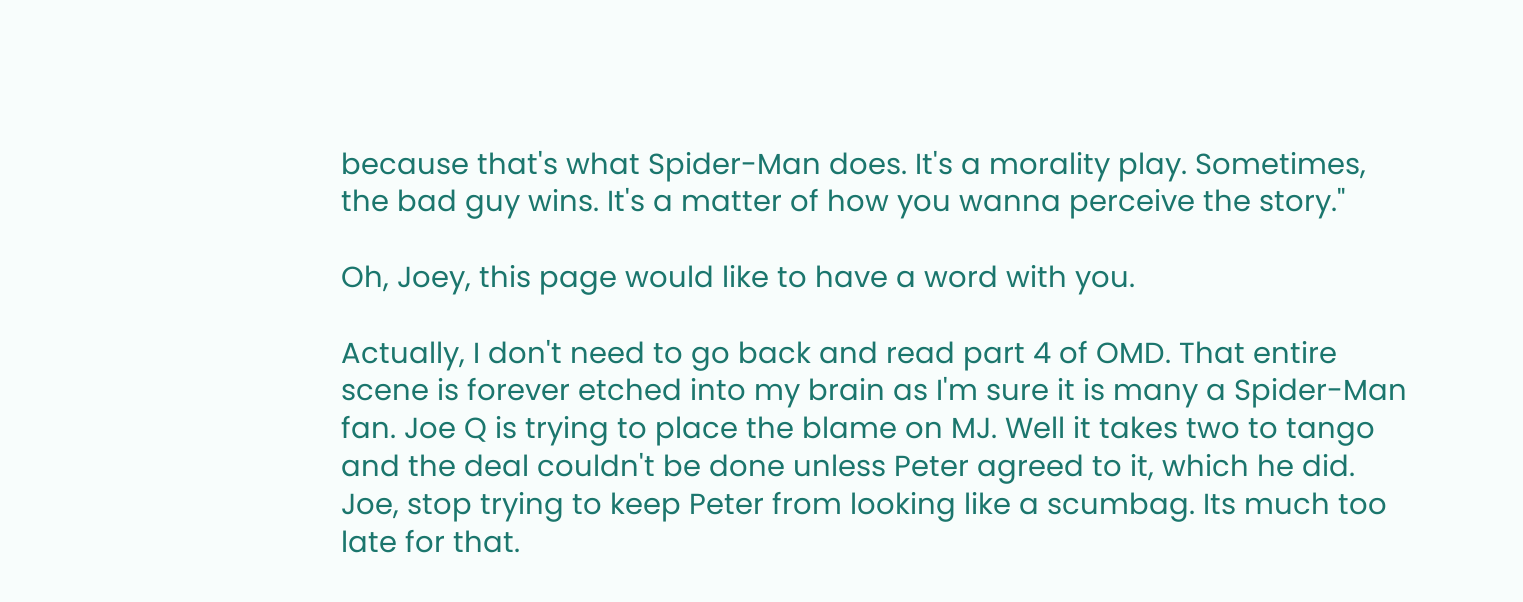because that's what Spider-Man does. It's a morality play. Sometimes, the bad guy wins. It's a matter of how you wanna perceive the story."

Oh, Joey, this page would like to have a word with you.

Actually, I don't need to go back and read part 4 of OMD. That entire scene is forever etched into my brain as I'm sure it is many a Spider-Man fan. Joe Q is trying to place the blame on MJ. Well it takes two to tango and the deal couldn't be done unless Peter agreed to it, which he did. Joe, stop trying to keep Peter from looking like a scumbag. Its much too late for that.